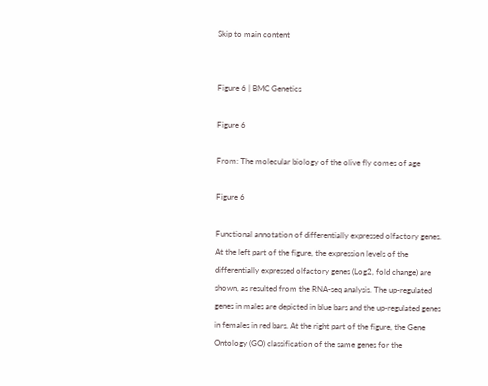Skip to main content


Figure 6 | BMC Genetics

Figure 6

From: The molecular biology of the olive fly comes of age

Figure 6

Functional annotation of differentially expressed olfactory genes. At the left part of the figure, the expression levels of the differentially expressed olfactory genes (Log2, fold change) are shown, as resulted from the RNA-seq analysis. The up-regulated genes in males are depicted in blue bars and the up-regulated genes in females in red bars. At the right part of the figure, the Gene Ontology (GO) classification of the same genes for the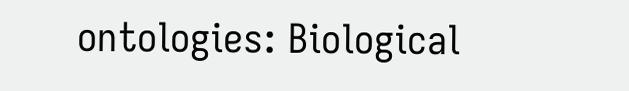ontologies: Biological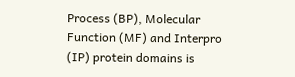Process (BP), Molecular Function (MF) and Interpro (IP) protein domains is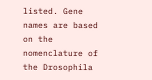listed. Gene names are based on the nomenclature of the Drosophila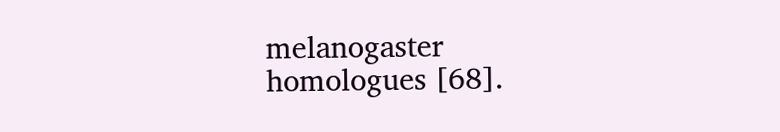melanogaster homologues [68].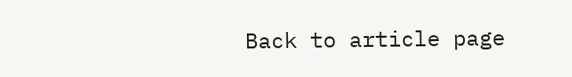Back to article page